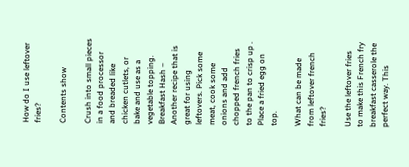How do I use leftover fries?

Contents show

Crush into small pieces in a food processor and breaded like chicken cutlets, or bake and use as a vegetable topping. Breakfast Hash – Another recipe that is great for using leftovers. Pick some meat, cook some onions and add chopped french fries to the pan to crisp up . Place a fried egg on top.

What can be made from leftover french fries?

Use the leftover fries to make this French fry breakfast casserole the perfect way. This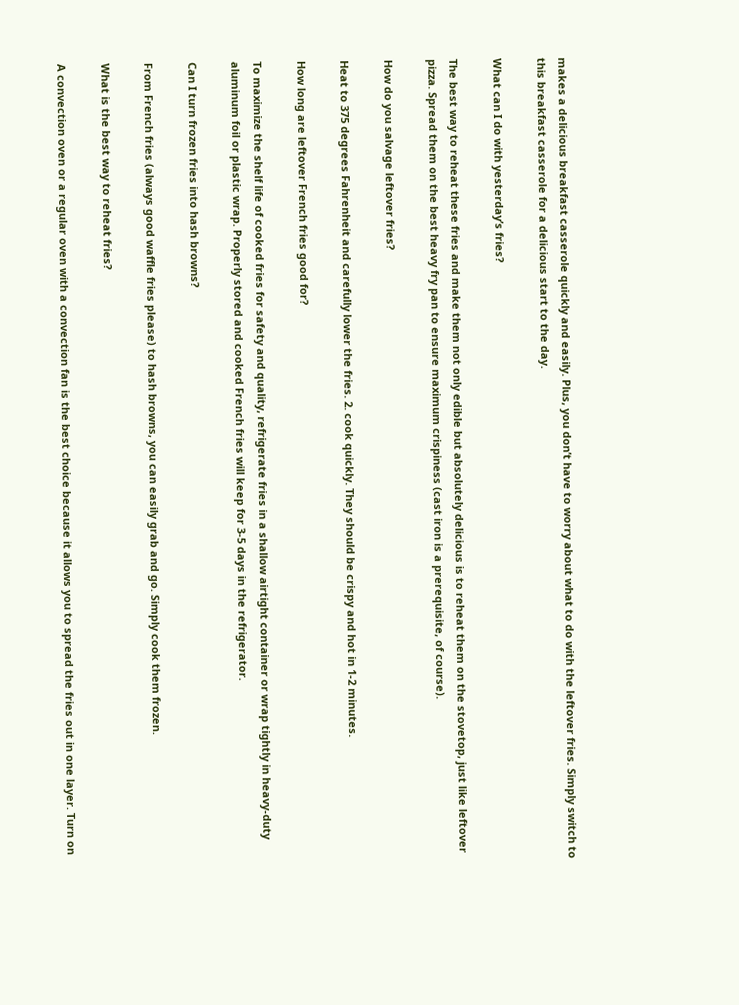makes a delicious breakfast casserole quickly and easily. Plus, you don’t have to worry about what to do with the leftover fries. Simply switch to this breakfast casserole for a delicious start to the day.

What can I do with yesterday’s fries?

The best way to reheat these fries and make them not only edible but absolutely delicious is to reheat them on the stovetop, just like leftover pizza. Spread them on the best heavy fry pan to ensure maximum crispiness (cast iron is a prerequisite, of course).

How do you salvage leftover fries?

Heat to 375 degrees Fahrenheit and carefully lower the fries. 2. cook quickly. They should be crispy and hot in 1-2 minutes.

How long are leftover French fries good for?

To maximize the shelf life of cooked fries for safety and quality, refrigerate fries in a shallow airtight container or wrap tightly in heavy-duty aluminum foil or plastic wrap. Properly stored and cooked French fries will keep for 3-5 days in the refrigerator.

Can I turn frozen fries into hash browns?

From French fries (always good waffle fries please) to hash browns, you can easily grab and go. Simply cook them frozen.

What is the best way to reheat fries?

A convection oven or a regular oven with a convection fan is the best choice because it allows you to spread the fries out in one layer. Turn on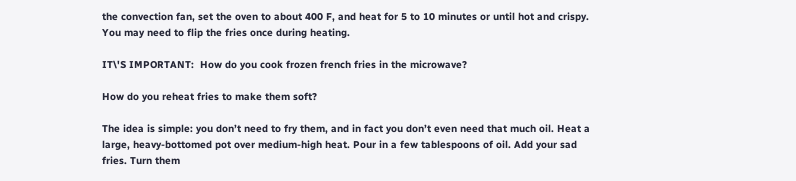the convection fan, set the oven to about 400 F, and heat for 5 to 10 minutes or until hot and crispy. You may need to flip the fries once during heating.

IT\'S IMPORTANT:  How do you cook frozen french fries in the microwave?

How do you reheat fries to make them soft?

The idea is simple: you don’t need to fry them, and in fact you don’t even need that much oil. Heat a large, heavy-bottomed pot over medium-high heat. Pour in a few tablespoons of oil. Add your sad fries. Turn them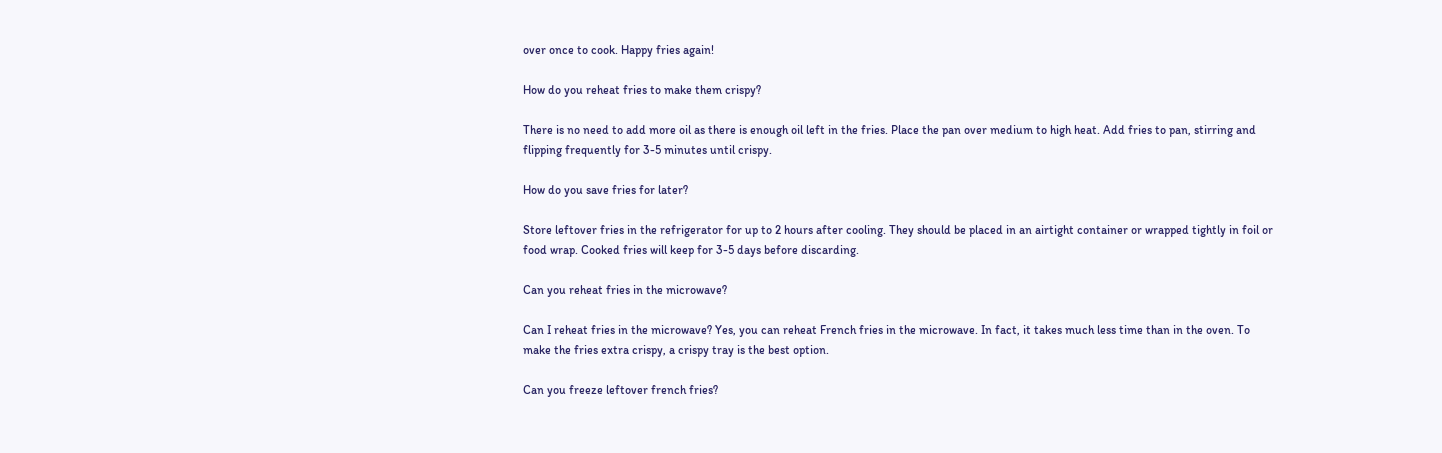over once to cook. Happy fries again!

How do you reheat fries to make them crispy?

There is no need to add more oil as there is enough oil left in the fries. Place the pan over medium to high heat. Add fries to pan, stirring and flipping frequently for 3-5 minutes until crispy.

How do you save fries for later?

Store leftover fries in the refrigerator for up to 2 hours after cooling. They should be placed in an airtight container or wrapped tightly in foil or food wrap. Cooked fries will keep for 3-5 days before discarding.

Can you reheat fries in the microwave?

Can I reheat fries in the microwave? Yes, you can reheat French fries in the microwave. In fact, it takes much less time than in the oven. To make the fries extra crispy, a crispy tray is the best option.

Can you freeze leftover french fries?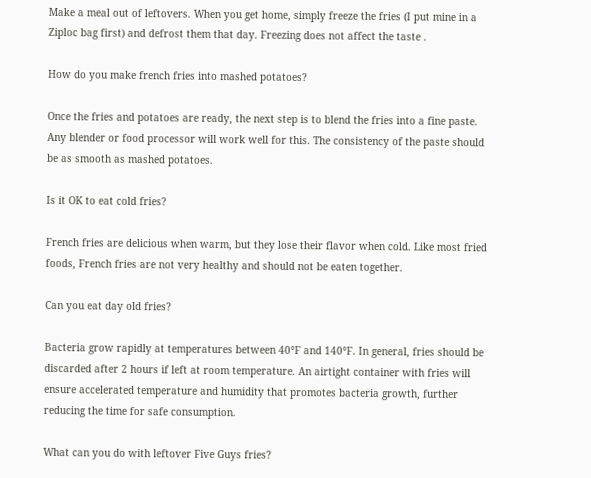Make a meal out of leftovers. When you get home, simply freeze the fries (I put mine in a Ziploc bag first) and defrost them that day. Freezing does not affect the taste .

How do you make french fries into mashed potatoes?

Once the fries and potatoes are ready, the next step is to blend the fries into a fine paste. Any blender or food processor will work well for this. The consistency of the paste should be as smooth as mashed potatoes.

Is it OK to eat cold fries?

French fries are delicious when warm, but they lose their flavor when cold. Like most fried foods, French fries are not very healthy and should not be eaten together.

Can you eat day old fries?

Bacteria grow rapidly at temperatures between 40°F and 140°F. In general, fries should be discarded after 2 hours if left at room temperature. An airtight container with fries will ensure accelerated temperature and humidity that promotes bacteria growth, further reducing the time for safe consumption.

What can you do with leftover Five Guys fries?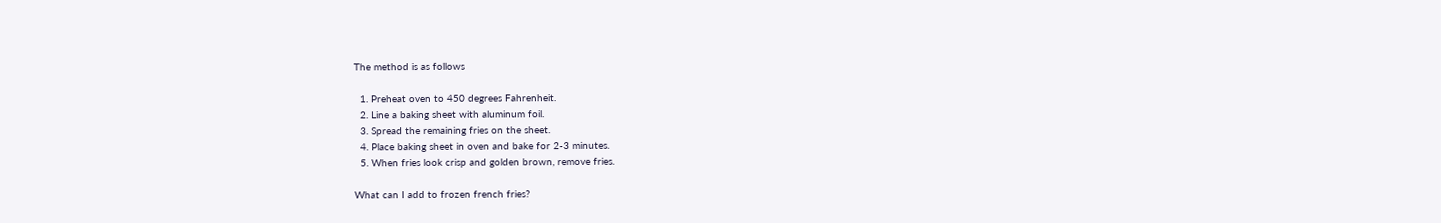The method is as follows

  1. Preheat oven to 450 degrees Fahrenheit.
  2. Line a baking sheet with aluminum foil.
  3. Spread the remaining fries on the sheet.
  4. Place baking sheet in oven and bake for 2-3 minutes.
  5. When fries look crisp and golden brown, remove fries.

What can I add to frozen french fries?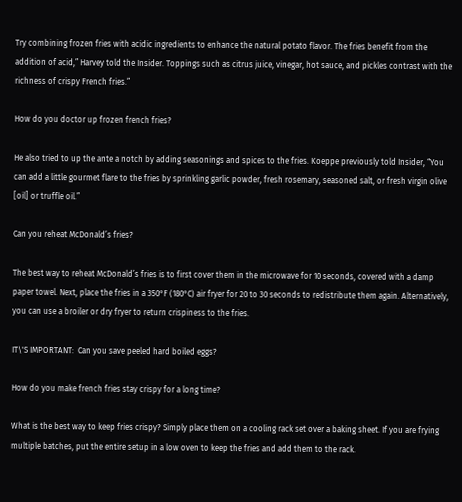Try combining frozen fries with acidic ingredients to enhance the natural potato flavor. The fries benefit from the addition of acid,” Harvey told the Insider. Toppings such as citrus juice, vinegar, hot sauce, and pickles contrast with the richness of crispy French fries.”

How do you doctor up frozen french fries?

He also tried to up the ante a notch by adding seasonings and spices to the fries. Koeppe previously told Insider, “You can add a little gourmet flare to the fries by sprinkling garlic powder, fresh rosemary, seasoned salt, or fresh virgin olive [oil] or truffle oil.”

Can you reheat McDonald’s fries?

The best way to reheat McDonald’s fries is to first cover them in the microwave for 10 seconds, covered with a damp paper towel. Next, place the fries in a 350°F (180°C) air fryer for 20 to 30 seconds to redistribute them again. Alternatively, you can use a broiler or dry fryer to return crispiness to the fries.

IT\'S IMPORTANT:  Can you save peeled hard boiled eggs?

How do you make french fries stay crispy for a long time?

What is the best way to keep fries crispy? Simply place them on a cooling rack set over a baking sheet. If you are frying multiple batches, put the entire setup in a low oven to keep the fries and add them to the rack.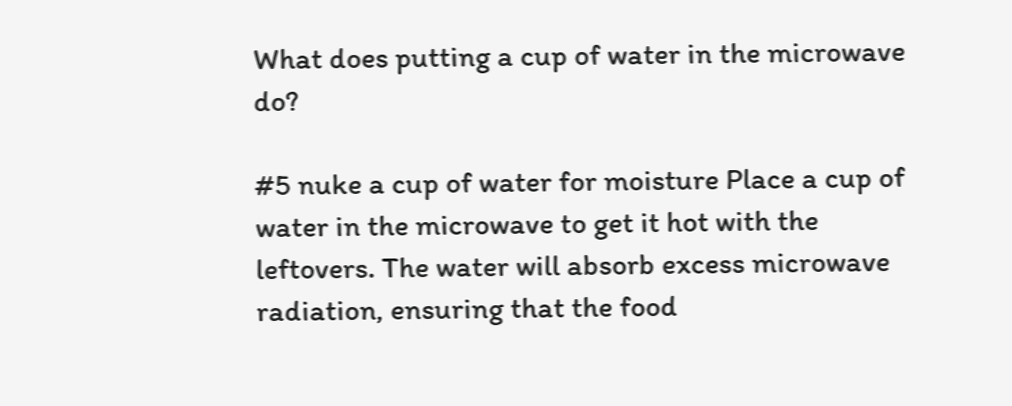What does putting a cup of water in the microwave do?

#5 nuke a cup of water for moisture Place a cup of water in the microwave to get it hot with the leftovers. The water will absorb excess microwave radiation, ensuring that the food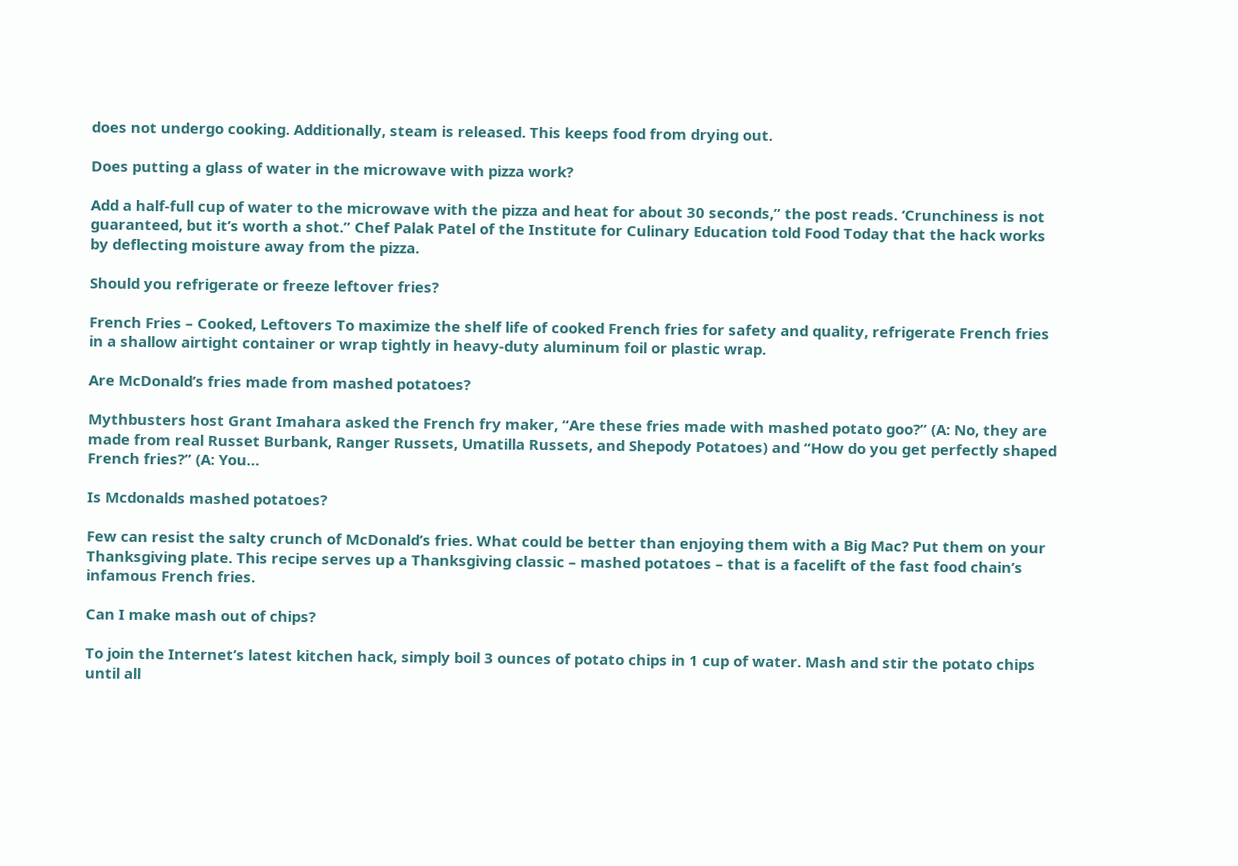does not undergo cooking. Additionally, steam is released. This keeps food from drying out.

Does putting a glass of water in the microwave with pizza work?

Add a half-full cup of water to the microwave with the pizza and heat for about 30 seconds,” the post reads. ‘Crunchiness is not guaranteed, but it’s worth a shot.” Chef Palak Patel of the Institute for Culinary Education told Food Today that the hack works by deflecting moisture away from the pizza.

Should you refrigerate or freeze leftover fries?

French Fries – Cooked, Leftovers To maximize the shelf life of cooked French fries for safety and quality, refrigerate French fries in a shallow airtight container or wrap tightly in heavy-duty aluminum foil or plastic wrap.

Are McDonald’s fries made from mashed potatoes?

Mythbusters host Grant Imahara asked the French fry maker, “Are these fries made with mashed potato goo?” (A: No, they are made from real Russet Burbank, Ranger Russets, Umatilla Russets, and Shepody Potatoes) and “How do you get perfectly shaped French fries?” (A: You…

Is Mcdonalds mashed potatoes?

Few can resist the salty crunch of McDonald’s fries. What could be better than enjoying them with a Big Mac? Put them on your Thanksgiving plate. This recipe serves up a Thanksgiving classic – mashed potatoes – that is a facelift of the fast food chain’s infamous French fries.

Can I make mash out of chips?

To join the Internet’s latest kitchen hack, simply boil 3 ounces of potato chips in 1 cup of water. Mash and stir the potato chips until all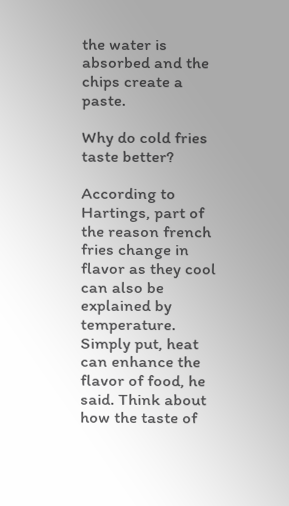the water is absorbed and the chips create a paste.

Why do cold fries taste better?

According to Hartings, part of the reason french fries change in flavor as they cool can also be explained by temperature. Simply put, heat can enhance the flavor of food, he said. Think about how the taste of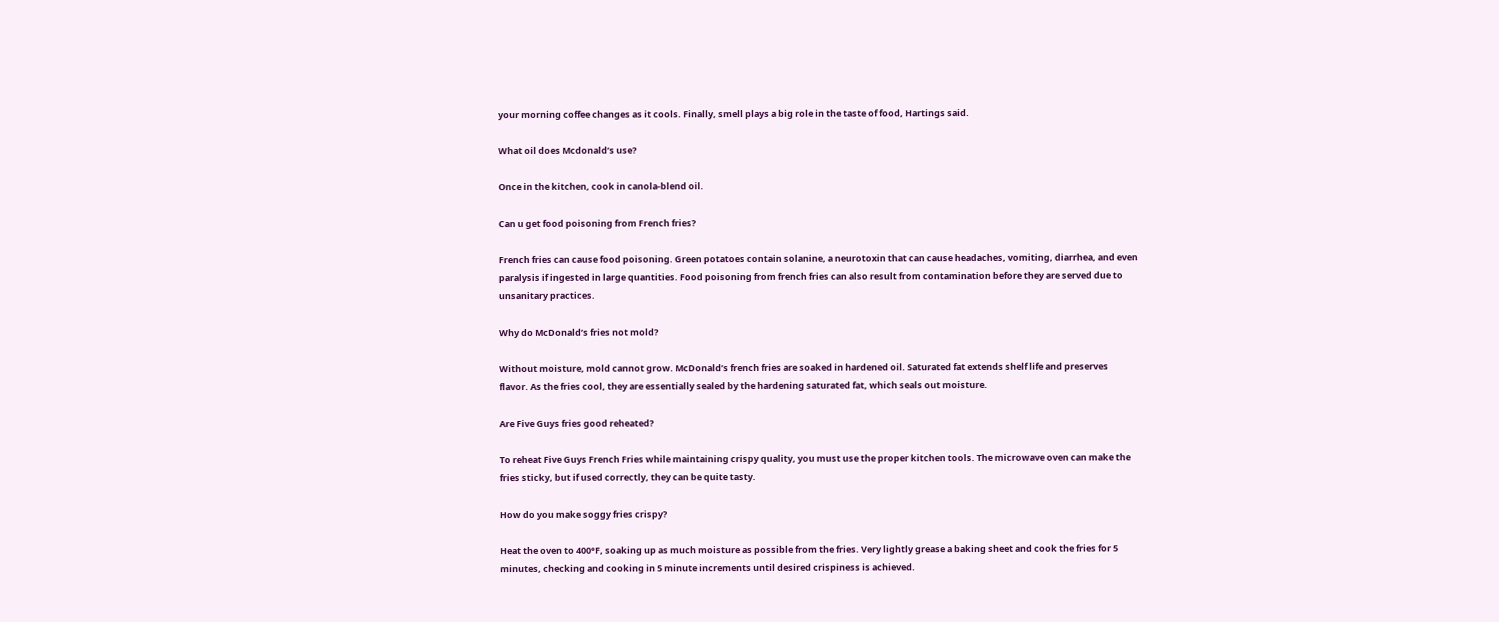your morning coffee changes as it cools. Finally, smell plays a big role in the taste of food, Hartings said.

What oil does Mcdonald’s use?

Once in the kitchen, cook in canola-blend oil.

Can u get food poisoning from French fries?

French fries can cause food poisoning. Green potatoes contain solanine, a neurotoxin that can cause headaches, vomiting, diarrhea, and even paralysis if ingested in large quantities. Food poisoning from french fries can also result from contamination before they are served due to unsanitary practices.

Why do McDonald’s fries not mold?

Without moisture, mold cannot grow. McDonald’s french fries are soaked in hardened oil. Saturated fat extends shelf life and preserves flavor. As the fries cool, they are essentially sealed by the hardening saturated fat, which seals out moisture.

Are Five Guys fries good reheated?

To reheat Five Guys French Fries while maintaining crispy quality, you must use the proper kitchen tools. The microwave oven can make the fries sticky, but if used correctly, they can be quite tasty.

How do you make soggy fries crispy?

Heat the oven to 400°F, soaking up as much moisture as possible from the fries. Very lightly grease a baking sheet and cook the fries for 5 minutes, checking and cooking in 5 minute increments until desired crispiness is achieved.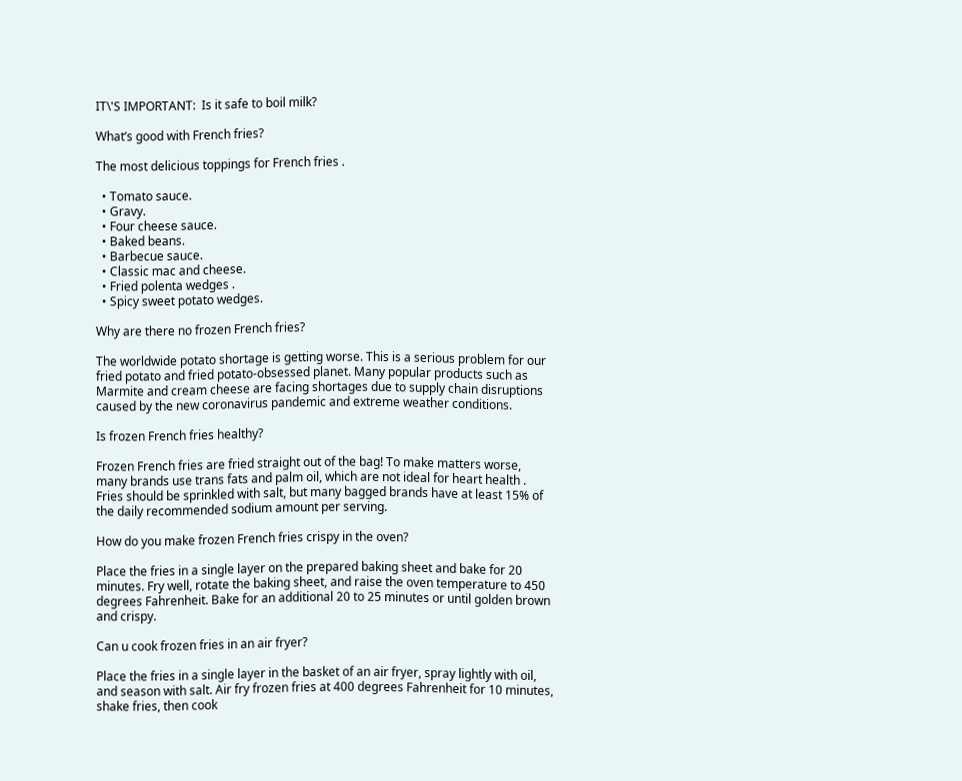IT\'S IMPORTANT:  Is it safe to boil milk?

What’s good with French fries?

The most delicious toppings for French fries .

  • Tomato sauce.
  • Gravy.
  • Four cheese sauce.
  • Baked beans.
  • Barbecue sauce.
  • Classic mac and cheese.
  • Fried polenta wedges .
  • Spicy sweet potato wedges.

Why are there no frozen French fries?

The worldwide potato shortage is getting worse. This is a serious problem for our fried potato and fried potato-obsessed planet. Many popular products such as Marmite and cream cheese are facing shortages due to supply chain disruptions caused by the new coronavirus pandemic and extreme weather conditions.

Is frozen French fries healthy?

Frozen French fries are fried straight out of the bag! To make matters worse, many brands use trans fats and palm oil, which are not ideal for heart health . Fries should be sprinkled with salt, but many bagged brands have at least 15% of the daily recommended sodium amount per serving.

How do you make frozen French fries crispy in the oven?

Place the fries in a single layer on the prepared baking sheet and bake for 20 minutes. Fry well, rotate the baking sheet, and raise the oven temperature to 450 degrees Fahrenheit. Bake for an additional 20 to 25 minutes or until golden brown and crispy.

Can u cook frozen fries in an air fryer?

Place the fries in a single layer in the basket of an air fryer, spray lightly with oil, and season with salt. Air fry frozen fries at 400 degrees Fahrenheit for 10 minutes, shake fries, then cook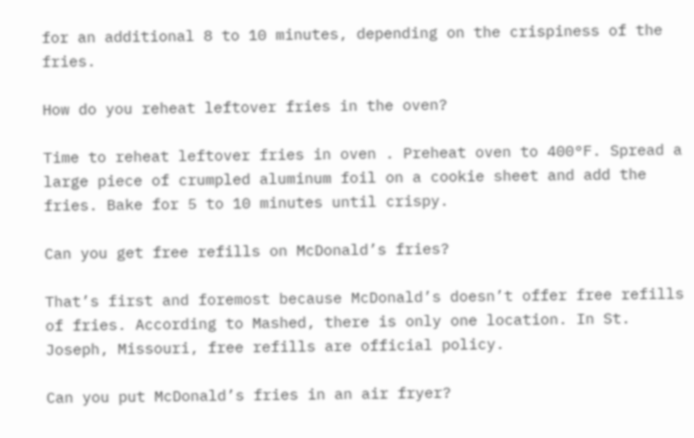for an additional 8 to 10 minutes, depending on the crispiness of the fries.

How do you reheat leftover fries in the oven?

Time to reheat leftover fries in oven . Preheat oven to 400°F. Spread a large piece of crumpled aluminum foil on a cookie sheet and add the fries. Bake for 5 to 10 minutes until crispy.

Can you get free refills on McDonald’s fries?

That’s first and foremost because McDonald’s doesn’t offer free refills of fries. According to Mashed, there is only one location. In St. Joseph, Missouri, free refills are official policy.

Can you put McDonald’s fries in an air fryer?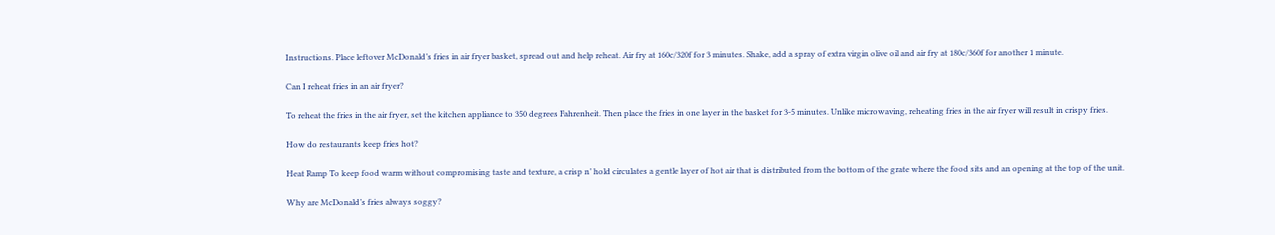Instructions. Place leftover McDonald’s fries in air fryer basket, spread out and help reheat. Air fry at 160c/320f for 3 minutes. Shake, add a spray of extra virgin olive oil and air fry at 180c/360f for another 1 minute.

Can I reheat fries in an air fryer?

To reheat the fries in the air fryer, set the kitchen appliance to 350 degrees Fahrenheit. Then place the fries in one layer in the basket for 3-5 minutes. Unlike microwaving, reheating fries in the air fryer will result in crispy fries.

How do restaurants keep fries hot?

Heat Ramp To keep food warm without compromising taste and texture, a crisp n’ hold circulates a gentle layer of hot air that is distributed from the bottom of the grate where the food sits and an opening at the top of the unit.

Why are McDonald’s fries always soggy?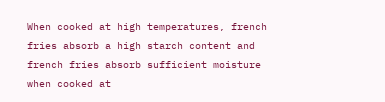When cooked at high temperatures, french fries absorb a high starch content and french fries absorb sufficient moisture when cooked at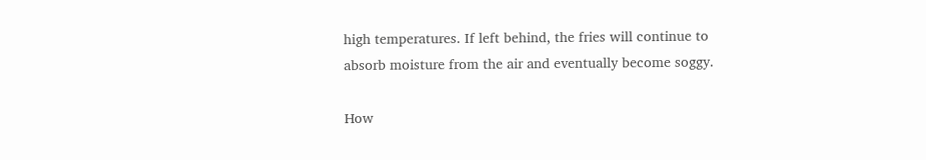high temperatures. If left behind, the fries will continue to absorb moisture from the air and eventually become soggy.

How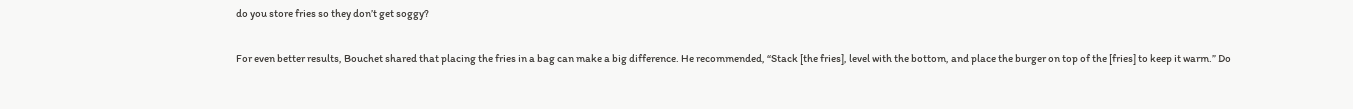do you store fries so they don’t get soggy?

For even better results, Bouchet shared that placing the fries in a bag can make a big difference. He recommended, “Stack [the fries], level with the bottom, and place the burger on top of the [fries] to keep it warm.” Do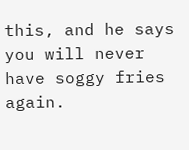this, and he says you will never have soggy fries again.